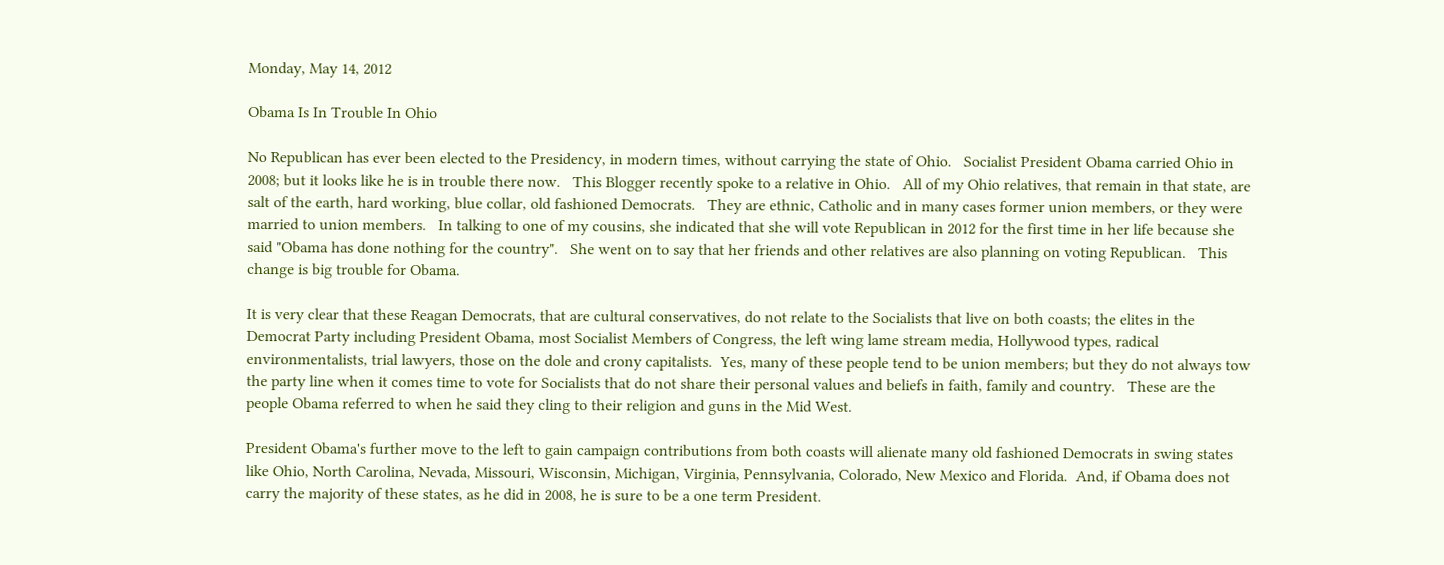Monday, May 14, 2012

Obama Is In Trouble In Ohio

No Republican has ever been elected to the Presidency, in modern times, without carrying the state of Ohio.   Socialist President Obama carried Ohio in 2008; but it looks like he is in trouble there now.   This Blogger recently spoke to a relative in Ohio.   All of my Ohio relatives, that remain in that state, are salt of the earth, hard working, blue collar, old fashioned Democrats.   They are ethnic, Catholic and in many cases former union members, or they were married to union members.   In talking to one of my cousins, she indicated that she will vote Republican in 2012 for the first time in her life because she said "Obama has done nothing for the country".   She went on to say that her friends and other relatives are also planning on voting Republican.   This change is big trouble for Obama.

It is very clear that these Reagan Democrats, that are cultural conservatives, do not relate to the Socialists that live on both coasts; the elites in the Democrat Party including President Obama, most Socialist Members of Congress, the left wing lame stream media, Hollywood types, radical environmentalists, trial lawyers, those on the dole and crony capitalists.  Yes, many of these people tend to be union members; but they do not always tow the party line when it comes time to vote for Socialists that do not share their personal values and beliefs in faith, family and country.   These are the people Obama referred to when he said they cling to their religion and guns in the Mid West.

President Obama's further move to the left to gain campaign contributions from both coasts will alienate many old fashioned Democrats in swing states like Ohio, North Carolina, Nevada, Missouri, Wisconsin, Michigan, Virginia, Pennsylvania, Colorado, New Mexico and Florida.  And, if Obama does not carry the majority of these states, as he did in 2008, he is sure to be a one term President.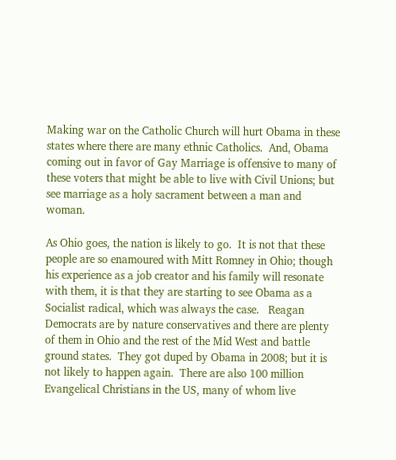Making war on the Catholic Church will hurt Obama in these states where there are many ethnic Catholics.  And, Obama coming out in favor of Gay Marriage is offensive to many of these voters that might be able to live with Civil Unions; but see marriage as a holy sacrament between a man and woman.

As Ohio goes, the nation is likely to go.  It is not that these people are so enamoured with Mitt Romney in Ohio; though his experience as a job creator and his family will resonate with them, it is that they are starting to see Obama as a Socialist radical, which was always the case.   Reagan Democrats are by nature conservatives and there are plenty of them in Ohio and the rest of the Mid West and battle ground states.  They got duped by Obama in 2008; but it is not likely to happen again.  There are also 100 million Evangelical Christians in the US, many of whom live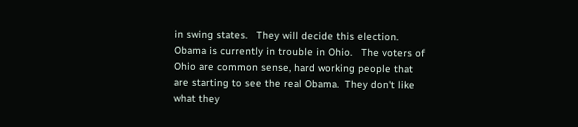in swing states.   They will decide this election.  Obama is currently in trouble in Ohio.   The voters of Ohio are common sense, hard working people that are starting to see the real Obama.  They don't like what they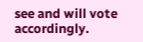see and will vote accordingly.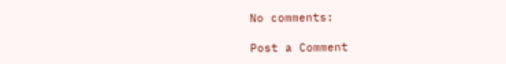No comments:

Post a Comment